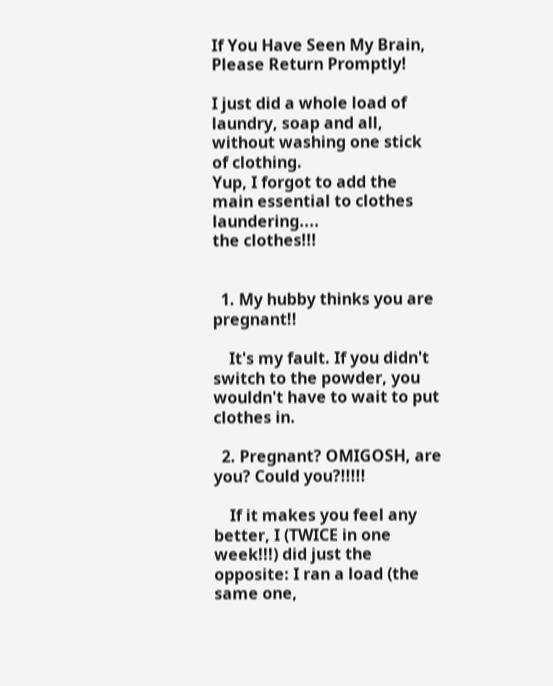If You Have Seen My Brain, Please Return Promptly!

I just did a whole load of laundry, soap and all, without washing one stick of clothing.
Yup, I forgot to add the main essential to clothes laundering....
the clothes!!!


  1. My hubby thinks you are pregnant!!

    It's my fault. If you didn't switch to the powder, you wouldn't have to wait to put clothes in.

  2. Pregnant? OMIGOSH, are you? Could you?!!!!!

    If it makes you feel any better, I (TWICE in one week!!!) did just the opposite: I ran a load (the same one,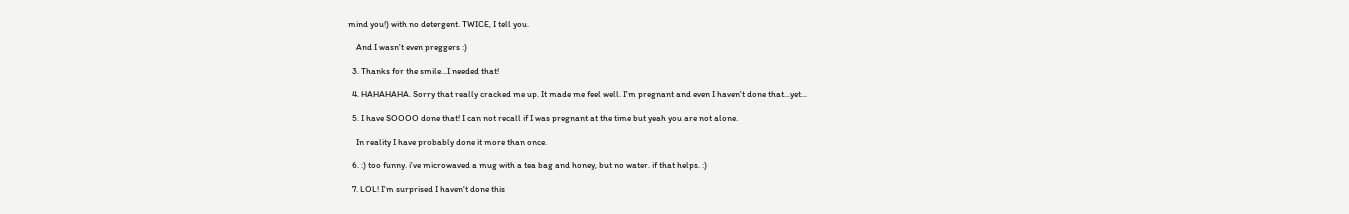mind you!) with no detergent. TWICE, I tell you.

    And I wasn't even preggers :)

  3. Thanks for the smile...I needed that!

  4. HAHAHAHA. Sorry that really cracked me up. It made me feel well. I'm pregnant and even I haven't done that...yet...

  5. I have SOOOO done that! I can not recall if I was pregnant at the time but yeah you are not alone.

    In reality I have probably done it more than once.

  6. :) too funny. i've microwaved a mug with a tea bag and honey, but no water. if that helps. :)

  7. LOL! I'm surprised I haven't done this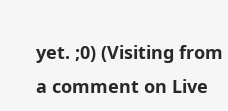yet. ;0) (Visiting from a comment on Live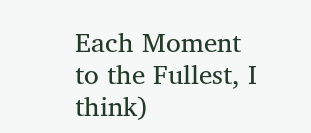Each Moment to the Fullest, I think)